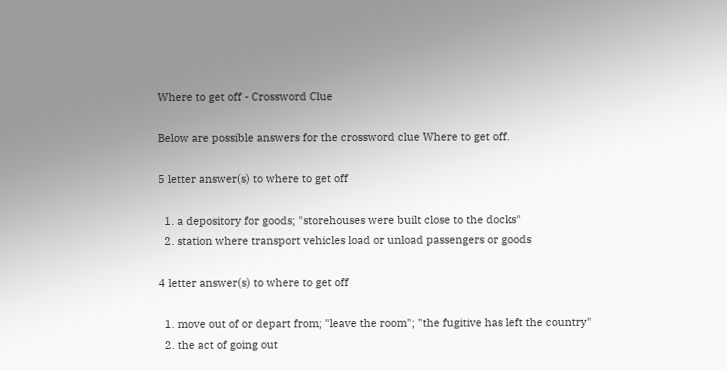Where to get off - Crossword Clue

Below are possible answers for the crossword clue Where to get off.

5 letter answer(s) to where to get off

  1. a depository for goods; "storehouses were built close to the docks"
  2. station where transport vehicles load or unload passengers or goods

4 letter answer(s) to where to get off

  1. move out of or depart from; "leave the room"; "the fugitive has left the country"
  2. the act of going out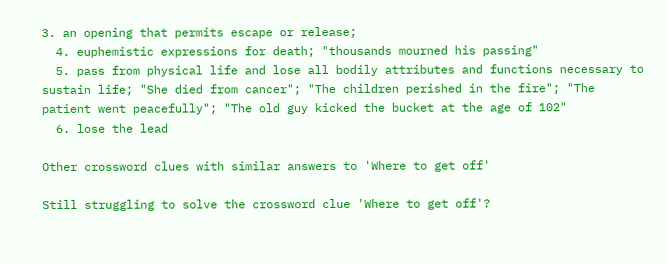3. an opening that permits escape or release;
  4. euphemistic expressions for death; "thousands mourned his passing"
  5. pass from physical life and lose all bodily attributes and functions necessary to sustain life; "She died from cancer"; "The children perished in the fire"; "The patient went peacefully"; "The old guy kicked the bucket at the age of 102"
  6. lose the lead

Other crossword clues with similar answers to 'Where to get off'

Still struggling to solve the crossword clue 'Where to get off'?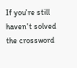If you're still haven't solved the crossword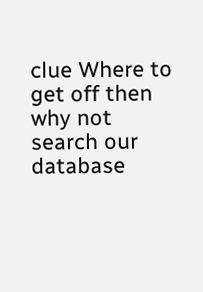clue Where to get off then why not search our database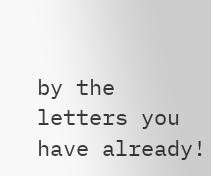by the letters you have already!